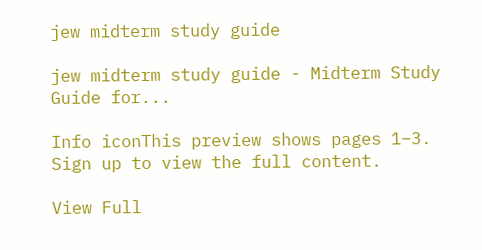jew midterm study guide

jew midterm study guide - Midterm Study Guide for...

Info iconThis preview shows pages 1–3. Sign up to view the full content.

View Full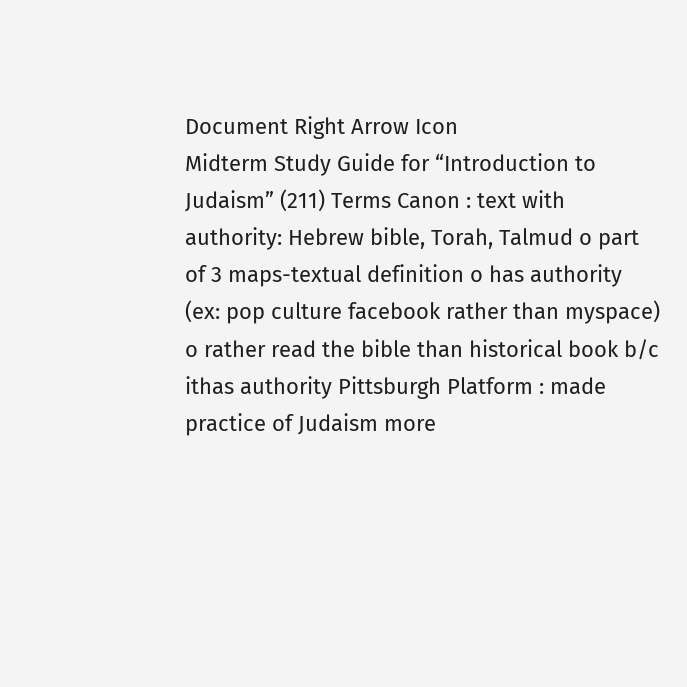Document Right Arrow Icon
Midterm Study Guide for “Introduction to Judaism” (211) Terms Canon : text with authority: Hebrew bible, Torah, Talmud o part of 3 maps-textual definition o has authority (ex: pop culture facebook rather than myspace) o rather read the bible than historical book b/c ithas authority Pittsburgh Platform : made practice of Judaism more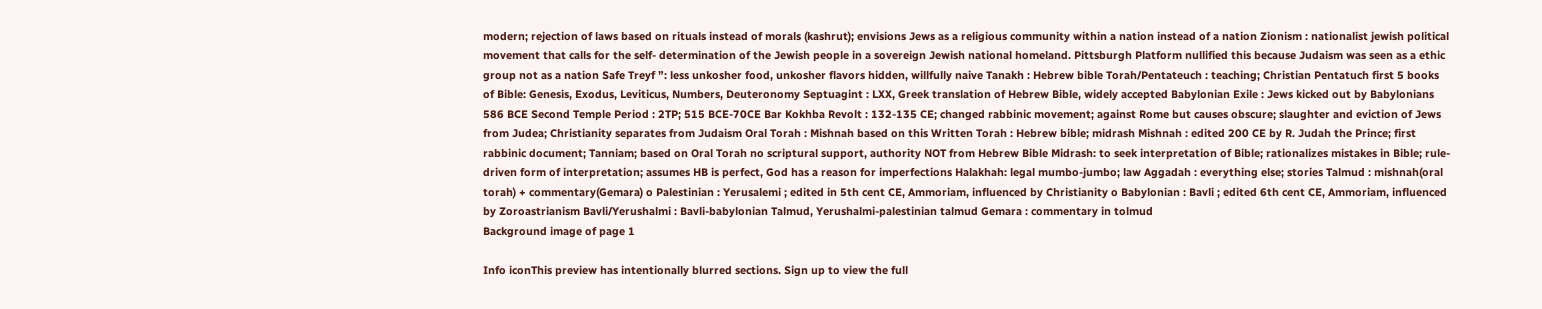modern; rejection of laws based on rituals instead of morals (kashrut); envisions Jews as a religious community within a nation instead of a nation Zionism : nationalist jewish political movement that calls for the self- determination of the Jewish people in a sovereign Jewish national homeland. Pittsburgh Platform nullified this because Judaism was seen as a ethic group not as a nation Safe Treyf ”: less unkosher food, unkosher flavors hidden, willfully naive Tanakh : Hebrew bible Torah/Pentateuch : teaching; Christian Pentatuch first 5 books of Bible: Genesis, Exodus, Leviticus, Numbers, Deuteronomy Septuagint : LXX, Greek translation of Hebrew Bible, widely accepted Babylonian Exile : Jews kicked out by Babylonians 586 BCE Second Temple Period : 2TP; 515 BCE-70CE Bar Kokhba Revolt : 132-135 CE; changed rabbinic movement; against Rome but causes obscure; slaughter and eviction of Jews from Judea; Christianity separates from Judaism Oral Torah : Mishnah based on this Written Torah : Hebrew bible; midrash Mishnah : edited 200 CE by R. Judah the Prince; first rabbinic document; Tanniam; based on Oral Torah no scriptural support, authority NOT from Hebrew Bible Midrash: to seek interpretation of Bible; rationalizes mistakes in Bible; rule-driven form of interpretation; assumes HB is perfect, God has a reason for imperfections Halakhah: legal mumbo-jumbo; law Aggadah : everything else; stories Talmud : mishnah(oral torah) + commentary(Gemara) o Palestinian : Yerusalemi ; edited in 5th cent CE, Ammoriam, influenced by Christianity o Babylonian : Bavli ; edited 6th cent CE, Ammoriam, influenced by Zoroastrianism Bavli/Yerushalmi : Bavli-babylonian Talmud, Yerushalmi-palestinian talmud Gemara : commentary in tolmud
Background image of page 1

Info iconThis preview has intentionally blurred sections. Sign up to view the full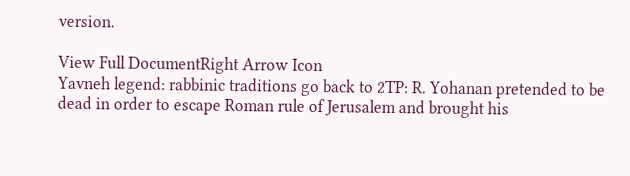version.

View Full DocumentRight Arrow Icon
Yavneh legend: rabbinic traditions go back to 2TP: R. Yohanan pretended to be dead in order to escape Roman rule of Jerusalem and brought his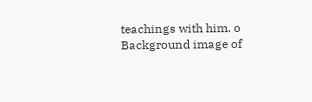teachings with him. o
Background image of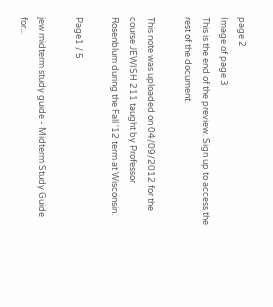page 2
Image of page 3
This is the end of the preview. Sign up to access the rest of the document.

This note was uploaded on 04/09/2012 for the course JEWISH 211 taught by Professor Rosenblum during the Fall '12 term at Wisconsin.

Page1 / 5

jew midterm study guide - Midterm Study Guide for...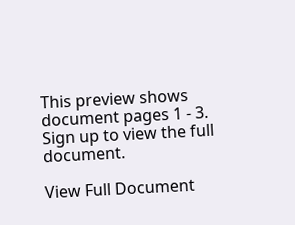This preview shows document pages 1 - 3. Sign up to view the full document.

View Full Document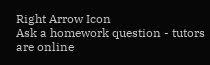Right Arrow Icon
Ask a homework question - tutors are online